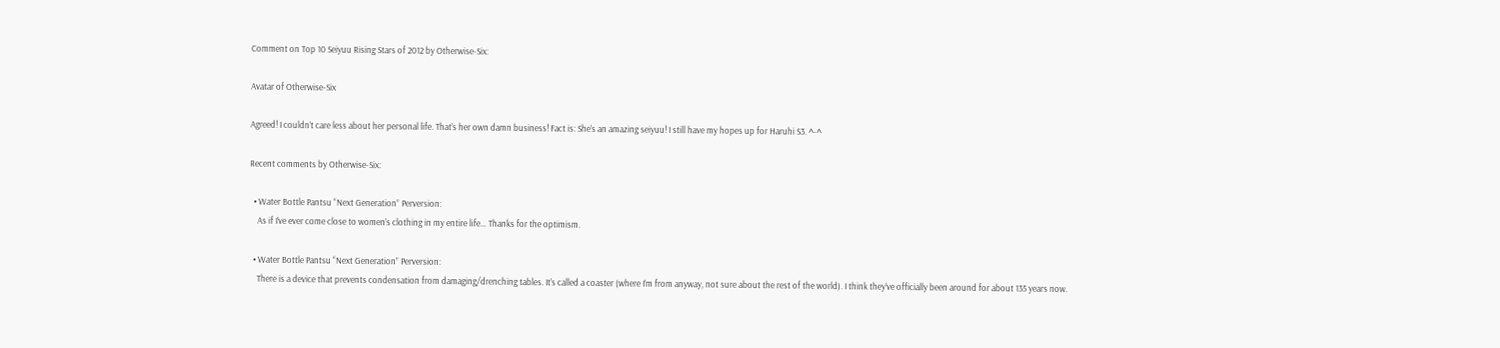Comment on Top 10 Seiyuu Rising Stars of 2012 by Otherwise-Six:

Avatar of Otherwise-Six

Agreed! I couldn’t care less about her personal life. That’s her own damn business! Fact is: She’s an amazing seiyuu! I still have my hopes up for Haruhi S3. ^-^

Recent comments by Otherwise-Six:

  • Water Bottle Pantsu “Next Generation” Perversion:
    As if I’ve ever come close to women’s clothing in my entire life… Thanks for the optimism.

  • Water Bottle Pantsu “Next Generation” Perversion:
    There is a device that prevents condensation from damaging/drenching tables. It’s called a coaster (where I’m from anyway, not sure about the rest of the world). I think they’ve officially been around for about 135 years now.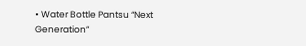• Water Bottle Pantsu “Next Generation”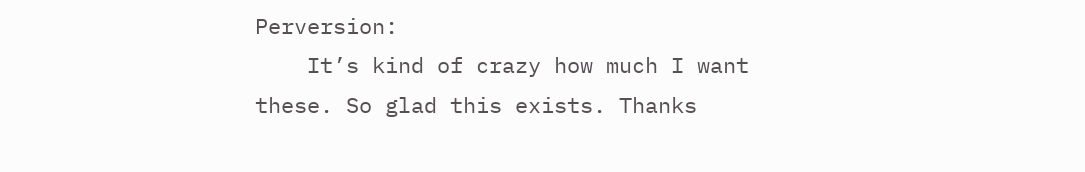Perversion:
    It’s kind of crazy how much I want these. So glad this exists. Thanks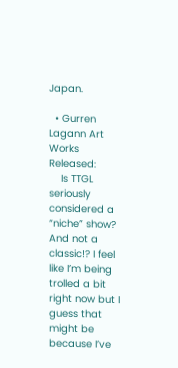Japan.

  • Gurren Lagann Art Works Released:
    Is TTGL seriously considered a “niche” show? And not a classic!? I feel like I’m being trolled a bit right now but I guess that might be because I’ve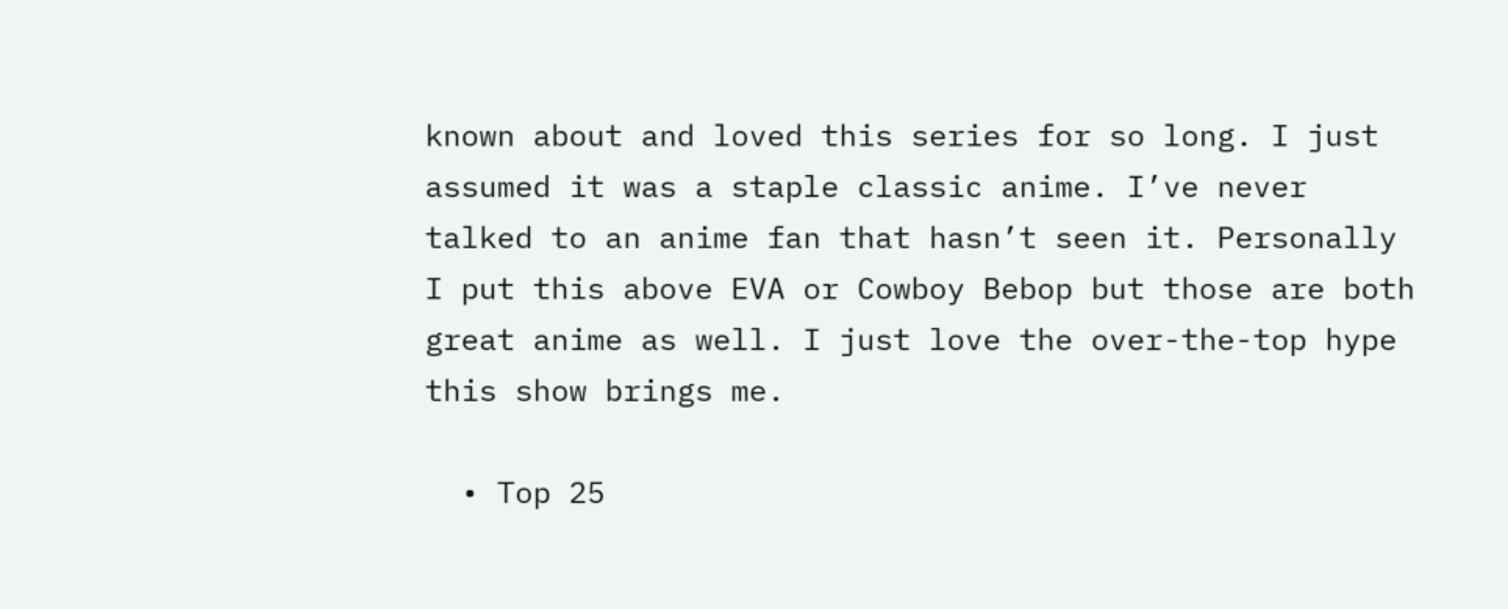known about and loved this series for so long. I just assumed it was a staple classic anime. I’ve never talked to an anime fan that hasn’t seen it. Personally I put this above EVA or Cowboy Bebop but those are both great anime as well. I just love the over-the-top hype this show brings me.

  • Top 25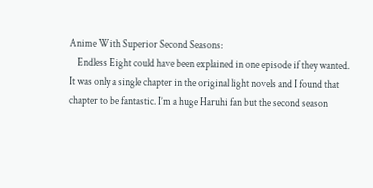Anime With Superior Second Seasons:
    Endless Eight could have been explained in one episode if they wanted. It was only a single chapter in the original light novels and I found that chapter to be fantastic. I’m a huge Haruhi fan but the second season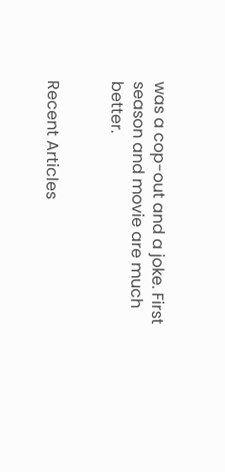was a cop-out and a joke. First season and movie are much better.


Recent Articles